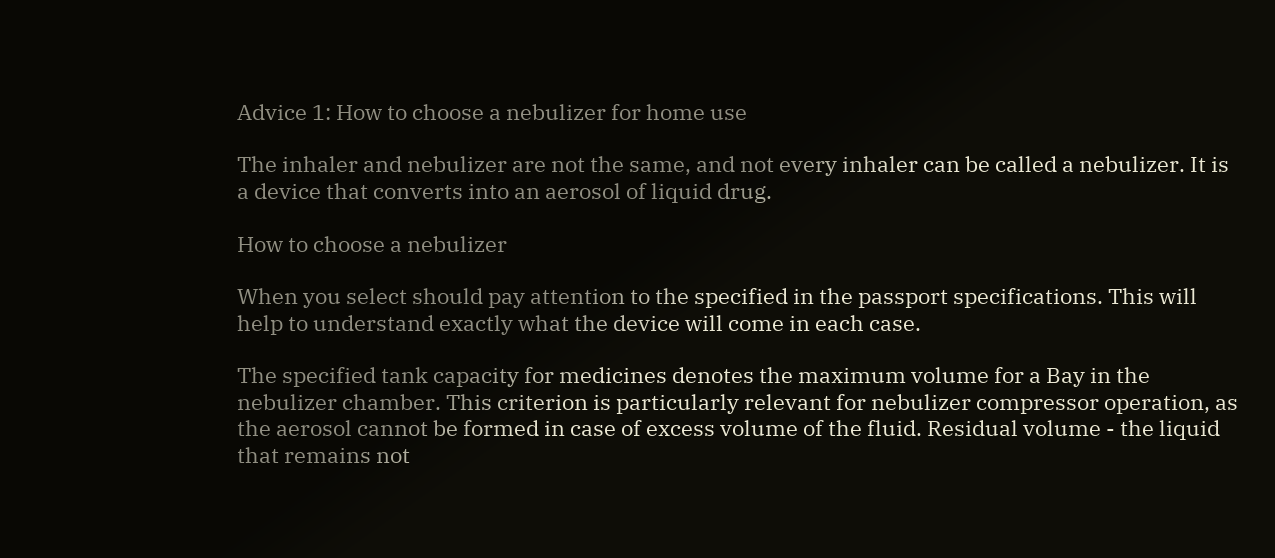Advice 1: How to choose a nebulizer for home use

The inhaler and nebulizer are not the same, and not every inhaler can be called a nebulizer. It is a device that converts into an aerosol of liquid drug.

How to choose a nebulizer

When you select should pay attention to the specified in the passport specifications. This will help to understand exactly what the device will come in each case.

The specified tank capacity for medicines denotes the maximum volume for a Bay in the nebulizer chamber. This criterion is particularly relevant for nebulizer compressor operation, as the aerosol cannot be formed in case of excess volume of the fluid. Residual volume - the liquid that remains not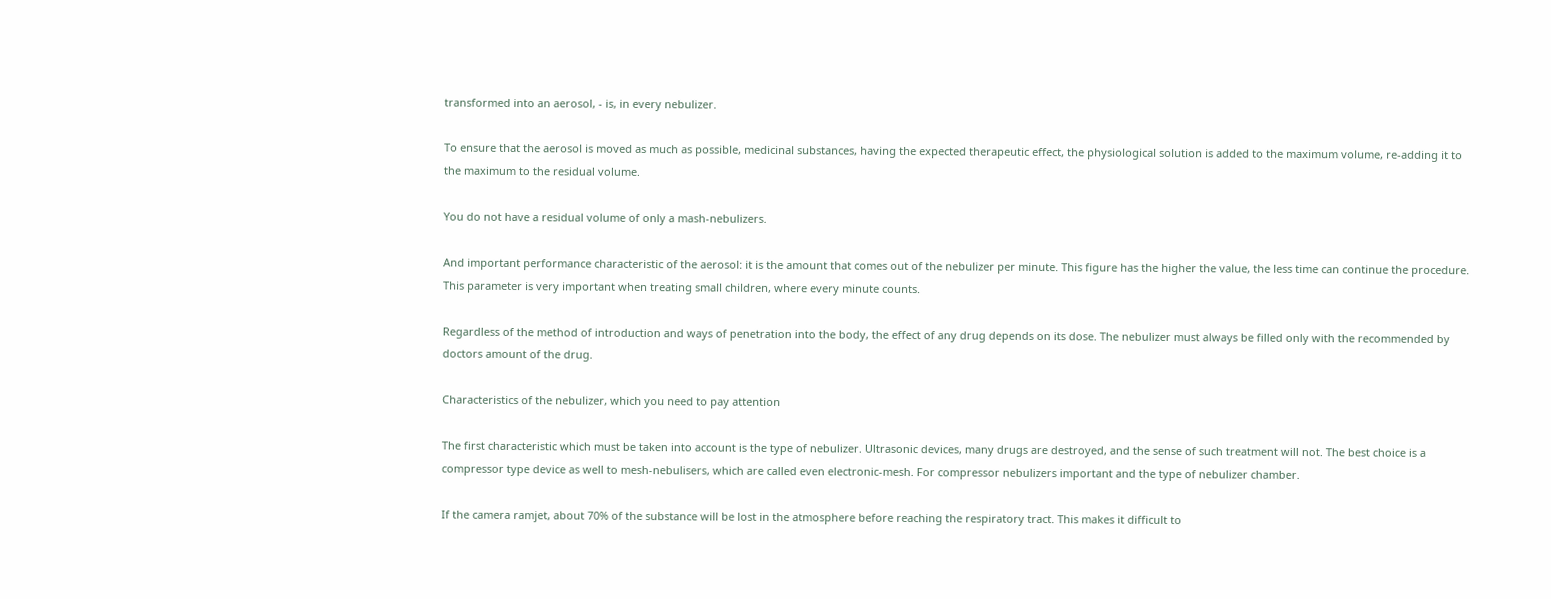transformed into an aerosol, - is, in every nebulizer.

To ensure that the aerosol is moved as much as possible, medicinal substances, having the expected therapeutic effect, the physiological solution is added to the maximum volume, re-adding it to the maximum to the residual volume.

You do not have a residual volume of only a mash-nebulizers.

And important performance characteristic of the aerosol: it is the amount that comes out of the nebulizer per minute. This figure has the higher the value, the less time can continue the procedure. This parameter is very important when treating small children, where every minute counts.

Regardless of the method of introduction and ways of penetration into the body, the effect of any drug depends on its dose. The nebulizer must always be filled only with the recommended by doctors amount of the drug.

Characteristics of the nebulizer, which you need to pay attention

The first characteristic which must be taken into account is the type of nebulizer. Ultrasonic devices, many drugs are destroyed, and the sense of such treatment will not. The best choice is a compressor type device as well to mesh-nebulisers, which are called even electronic-mesh. For compressor nebulizers important and the type of nebulizer chamber.

If the camera ramjet, about 70% of the substance will be lost in the atmosphere before reaching the respiratory tract. This makes it difficult to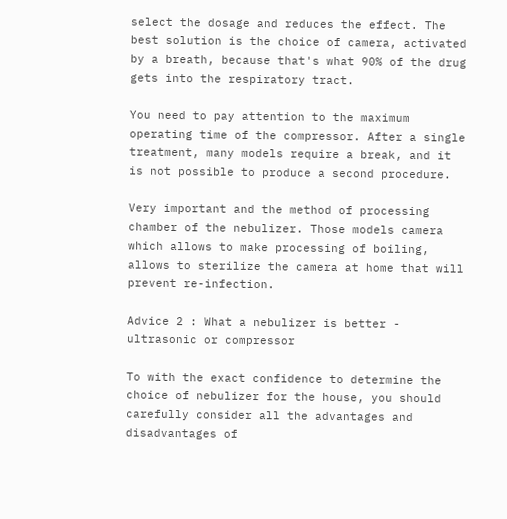select the dosage and reduces the effect. The best solution is the choice of camera, activated by a breath, because that's what 90% of the drug gets into the respiratory tract.

You need to pay attention to the maximum operating time of the compressor. After a single treatment, many models require a break, and it is not possible to produce a second procedure.

Very important and the method of processing chamber of the nebulizer. Those models camera which allows to make processing of boiling, allows to sterilize the camera at home that will prevent re-infection.

Advice 2 : What a nebulizer is better - ultrasonic or compressor

To with the exact confidence to determine the choice of nebulizer for the house, you should carefully consider all the advantages and disadvantages of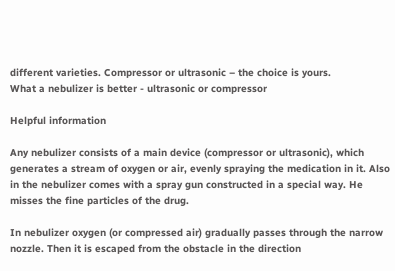different varieties. Compressor or ultrasonic – the choice is yours.
What a nebulizer is better - ultrasonic or compressor

Helpful information

Any nebulizer consists of a main device (compressor or ultrasonic), which generates a stream of oxygen or air, evenly spraying the medication in it. Also in the nebulizer comes with a spray gun constructed in a special way. He misses the fine particles of the drug.

In nebulizer oxygen (or compressed air) gradually passes through the narrow nozzle. Then it is escaped from the obstacle in the direction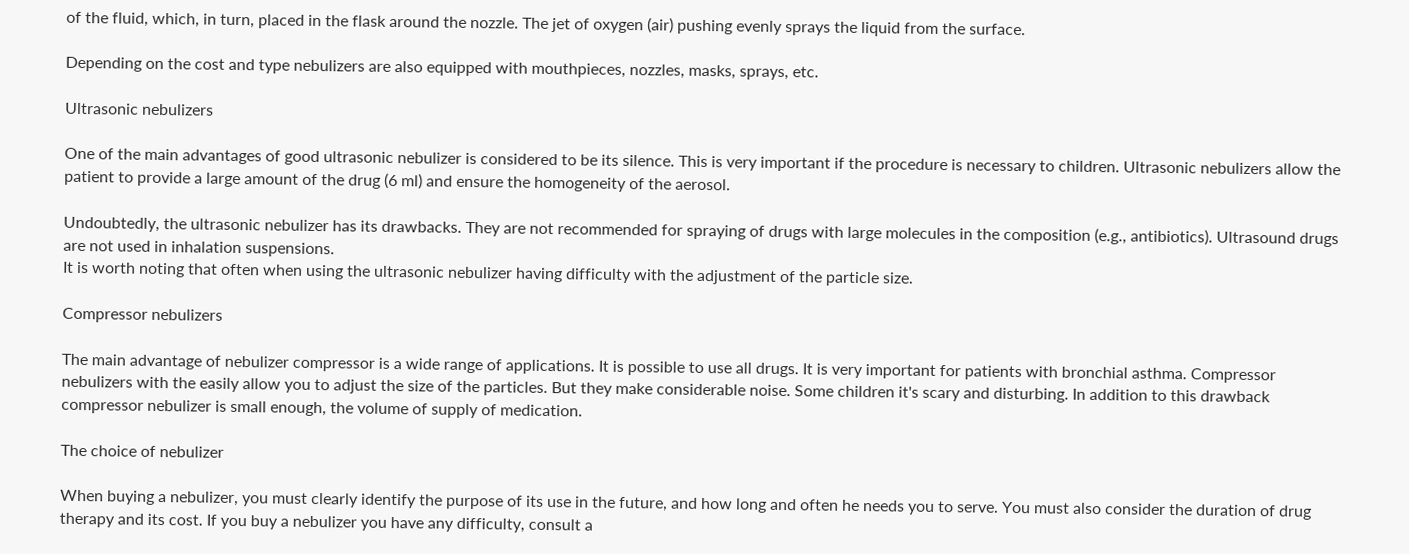of the fluid, which, in turn, placed in the flask around the nozzle. The jet of oxygen (air) pushing evenly sprays the liquid from the surface.

Depending on the cost and type nebulizers are also equipped with mouthpieces, nozzles, masks, sprays, etc.

Ultrasonic nebulizers

One of the main advantages of good ultrasonic nebulizer is considered to be its silence. This is very important if the procedure is necessary to children. Ultrasonic nebulizers allow the patient to provide a large amount of the drug (6 ml) and ensure the homogeneity of the aerosol.

Undoubtedly, the ultrasonic nebulizer has its drawbacks. They are not recommended for spraying of drugs with large molecules in the composition (e.g., antibiotics). Ultrasound drugs are not used in inhalation suspensions.
It is worth noting that often when using the ultrasonic nebulizer having difficulty with the adjustment of the particle size.

Compressor nebulizers

The main advantage of nebulizer compressor is a wide range of applications. It is possible to use all drugs. It is very important for patients with bronchial asthma. Compressor nebulizers with the easily allow you to adjust the size of the particles. But they make considerable noise. Some children it's scary and disturbing. In addition to this drawback compressor nebulizer is small enough, the volume of supply of medication.

The choice of nebulizer

When buying a nebulizer, you must clearly identify the purpose of its use in the future, and how long and often he needs you to serve. You must also consider the duration of drug therapy and its cost. If you buy a nebulizer you have any difficulty, consult a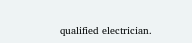qualified electrician.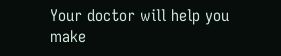Your doctor will help you make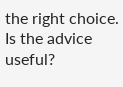the right choice.
Is the advice useful?